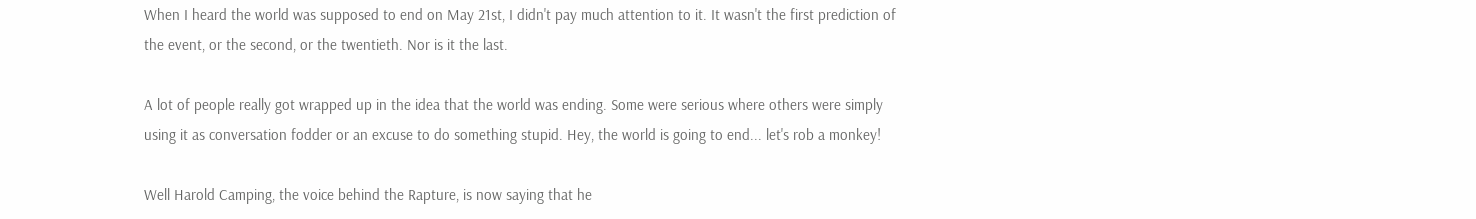When I heard the world was supposed to end on May 21st, I didn't pay much attention to it. It wasn't the first prediction of the event, or the second, or the twentieth. Nor is it the last.

A lot of people really got wrapped up in the idea that the world was ending. Some were serious where others were simply using it as conversation fodder or an excuse to do something stupid. Hey, the world is going to end... let's rob a monkey!

Well Harold Camping, the voice behind the Rapture, is now saying that he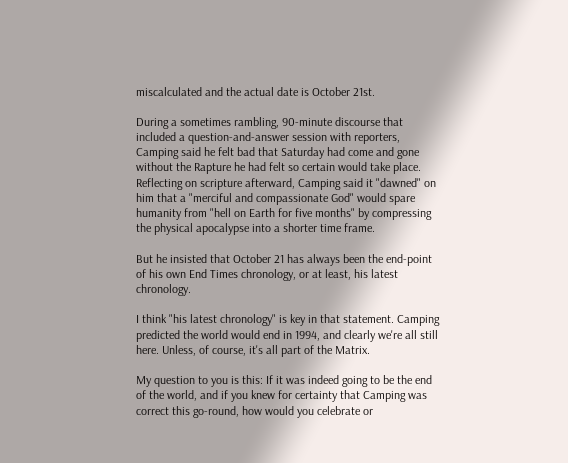miscalculated and the actual date is October 21st.

During a sometimes rambling, 90-minute discourse that included a question-and-answer session with reporters, Camping said he felt bad that Saturday had come and gone without the Rapture he had felt so certain would take place. Reflecting on scripture afterward, Camping said it "dawned" on him that a "merciful and compassionate God" would spare humanity from "hell on Earth for five months" by compressing the physical apocalypse into a shorter time frame.

But he insisted that October 21 has always been the end-point of his own End Times chronology, or at least, his latest chronology.

I think "his latest chronology" is key in that statement. Camping predicted the world would end in 1994, and clearly we're all still here. Unless, of course, it's all part of the Matrix.

My question to you is this: If it was indeed going to be the end of the world, and if you knew for certainty that Camping was correct this go-round, how would you celebrate or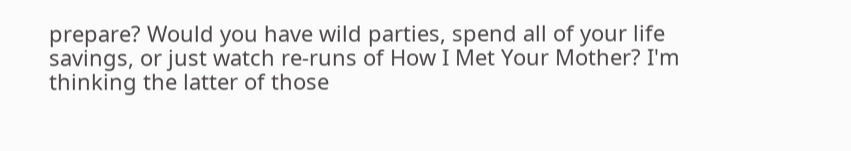prepare? Would you have wild parties, spend all of your life savings, or just watch re-runs of How I Met Your Mother? I'm thinking the latter of those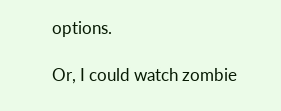options.

Or, I could watch zombie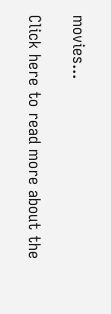movies...

Click here to read more about the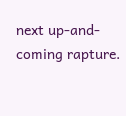next up-and-coming rapture.